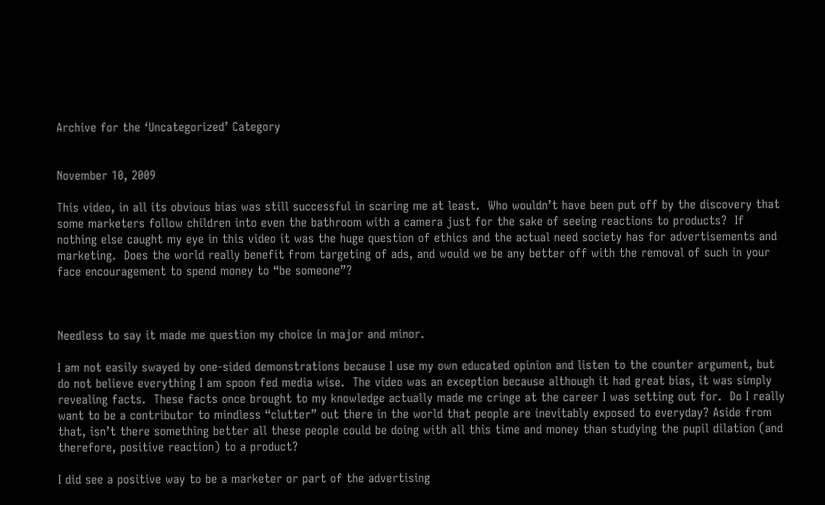Archive for the ‘Uncategorized’ Category


November 10, 2009

This video, in all its obvious bias was still successful in scaring me at least.  Who wouldn’t have been put off by the discovery that some marketers follow children into even the bathroom with a camera just for the sake of seeing reactions to products?  If nothing else caught my eye in this video it was the huge question of ethics and the actual need society has for advertisements and marketing.  Does the world really benefit from targeting of ads, and would we be any better off with the removal of such in your face encouragement to spend money to “be someone”?



Needless to say it made me question my choice in major and minor.

I am not easily swayed by one-sided demonstrations because I use my own educated opinion and listen to the counter argument, but do not believe everything I am spoon fed media wise.  The video was an exception because although it had great bias, it was simply revealing facts.  These facts once brought to my knowledge actually made me cringe at the career I was setting out for.  Do I really want to be a contributor to mindless “clutter” out there in the world that people are inevitably exposed to everyday? Aside from that, isn’t there something better all these people could be doing with all this time and money than studying the pupil dilation (and therefore, positive reaction) to a product?

I did see a positive way to be a marketer or part of the advertising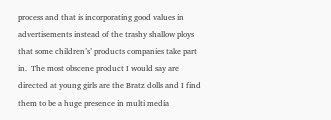process and that is incorporating good values in advertisements instead of the trashy shallow ploys that some children’s’ products companies take part in.  The most obscene product I would say are directed at young girls are the Bratz dolls and I find them to be a huge presence in multi media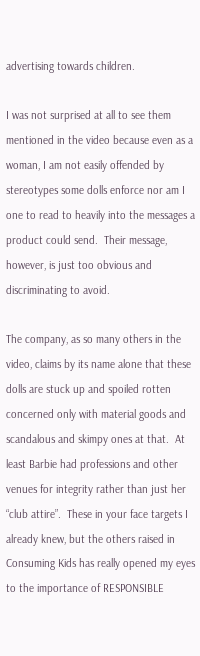advertising towards children.

I was not surprised at all to see them mentioned in the video because even as a woman, I am not easily offended by stereotypes some dolls enforce nor am I one to read to heavily into the messages a product could send.  Their message, however, is just too obvious and discriminating to avoid.

The company, as so many others in the video, claims by its name alone that these dolls are stuck up and spoiled rotten concerned only with material goods and scandalous and skimpy ones at that.  At least Barbie had professions and other venues for integrity rather than just her “club attire”.  These in your face targets I already knew, but the others raised in Consuming Kids has really opened my eyes to the importance of RESPONSIBLE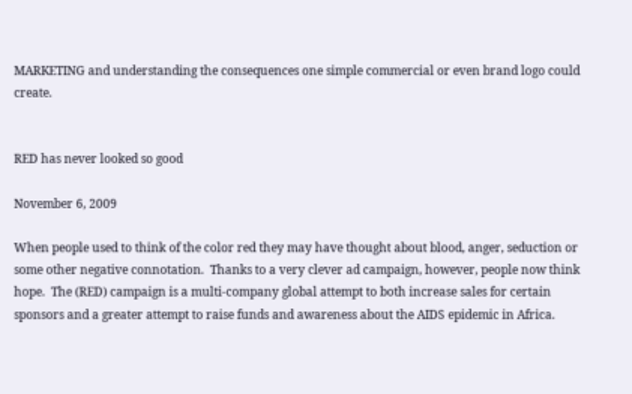MARKETING and understanding the consequences one simple commercial or even brand logo could create.


RED has never looked so good

November 6, 2009

When people used to think of the color red they may have thought about blood, anger, seduction or some other negative connotation.  Thanks to a very clever ad campaign, however, people now think hope.  The (RED) campaign is a multi-company global attempt to both increase sales for certain sponsors and a greater attempt to raise funds and awareness about the AIDS epidemic in Africa.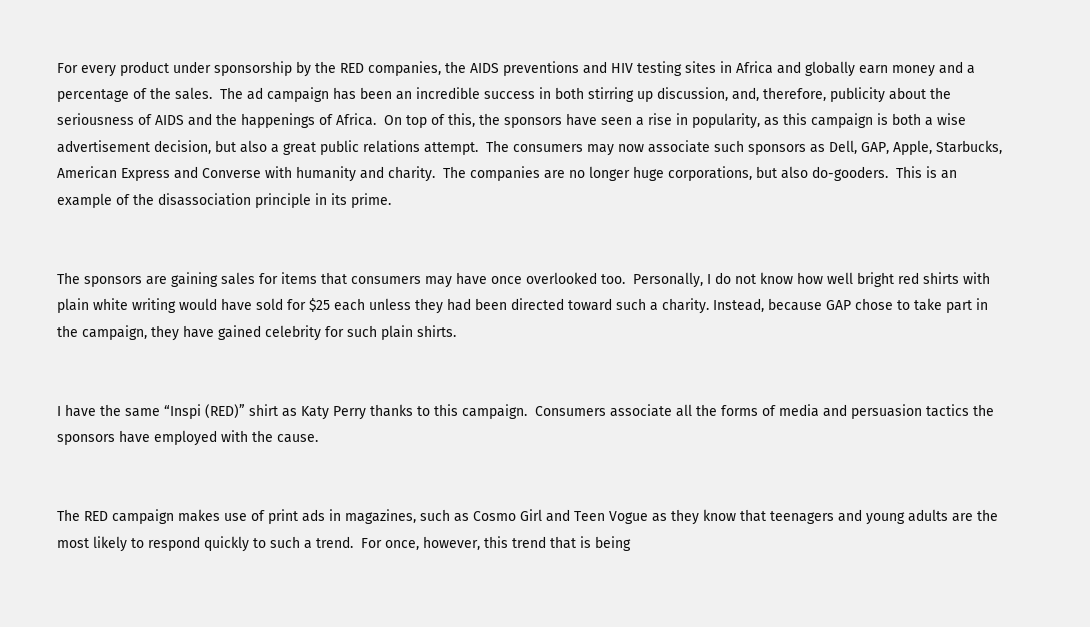For every product under sponsorship by the RED companies, the AIDS preventions and HIV testing sites in Africa and globally earn money and a percentage of the sales.  The ad campaign has been an incredible success in both stirring up discussion, and, therefore, publicity about the seriousness of AIDS and the happenings of Africa.  On top of this, the sponsors have seen a rise in popularity, as this campaign is both a wise advertisement decision, but also a great public relations attempt.  The consumers may now associate such sponsors as Dell, GAP, Apple, Starbucks, American Express and Converse with humanity and charity.  The companies are no longer huge corporations, but also do-gooders.  This is an example of the disassociation principle in its prime.


The sponsors are gaining sales for items that consumers may have once overlooked too.  Personally, I do not know how well bright red shirts with plain white writing would have sold for $25 each unless they had been directed toward such a charity. Instead, because GAP chose to take part in the campaign, they have gained celebrity for such plain shirts.


I have the same “Inspi (RED)” shirt as Katy Perry thanks to this campaign.  Consumers associate all the forms of media and persuasion tactics the sponsors have employed with the cause.


The RED campaign makes use of print ads in magazines, such as Cosmo Girl and Teen Vogue as they know that teenagers and young adults are the most likely to respond quickly to such a trend.  For once, however, this trend that is being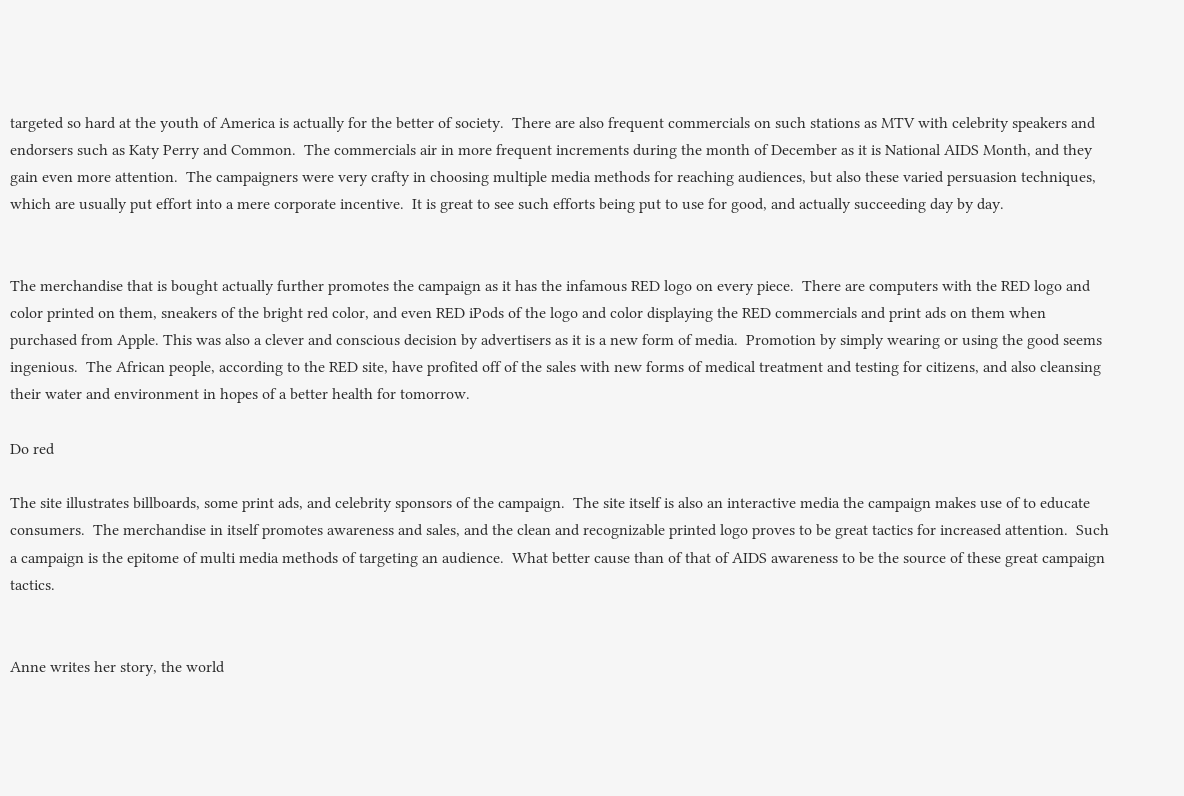targeted so hard at the youth of America is actually for the better of society.  There are also frequent commercials on such stations as MTV with celebrity speakers and endorsers such as Katy Perry and Common.  The commercials air in more frequent increments during the month of December as it is National AIDS Month, and they gain even more attention.  The campaigners were very crafty in choosing multiple media methods for reaching audiences, but also these varied persuasion techniques, which are usually put effort into a mere corporate incentive.  It is great to see such efforts being put to use for good, and actually succeeding day by day.


The merchandise that is bought actually further promotes the campaign as it has the infamous RED logo on every piece.  There are computers with the RED logo and color printed on them, sneakers of the bright red color, and even RED iPods of the logo and color displaying the RED commercials and print ads on them when purchased from Apple. This was also a clever and conscious decision by advertisers as it is a new form of media.  Promotion by simply wearing or using the good seems ingenious.  The African people, according to the RED site, have profited off of the sales with new forms of medical treatment and testing for citizens, and also cleansing their water and environment in hopes of a better health for tomorrow.

Do red

The site illustrates billboards, some print ads, and celebrity sponsors of the campaign.  The site itself is also an interactive media the campaign makes use of to educate consumers.  The merchandise in itself promotes awareness and sales, and the clean and recognizable printed logo proves to be great tactics for increased attention.  Such a campaign is the epitome of multi media methods of targeting an audience.  What better cause than of that of AIDS awareness to be the source of these great campaign tactics.


Anne writes her story, the world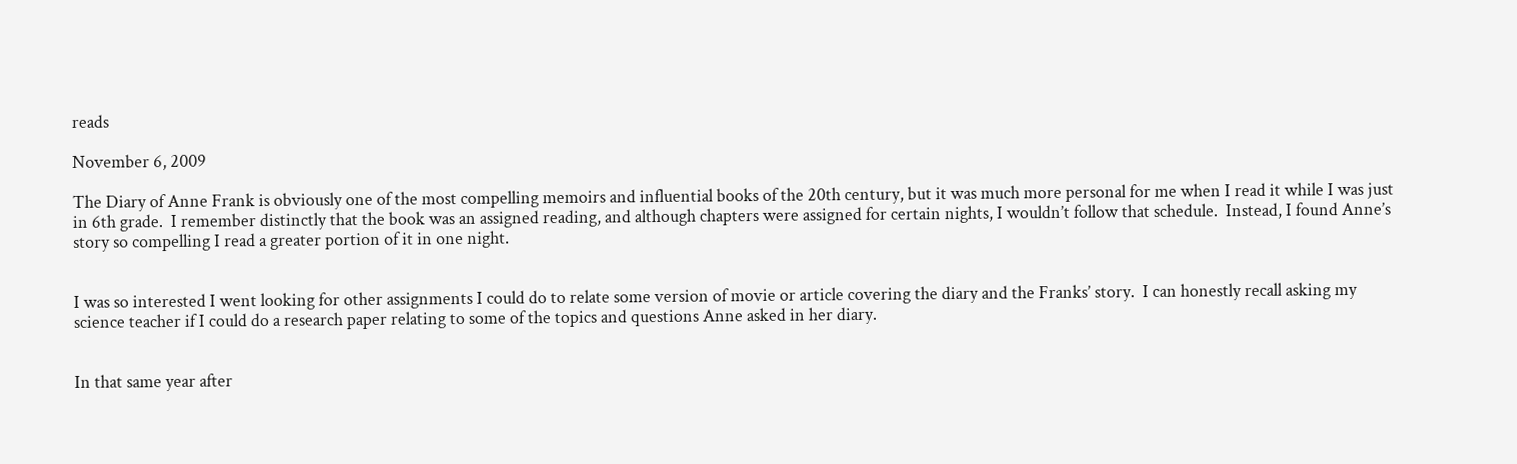reads

November 6, 2009

The Diary of Anne Frank is obviously one of the most compelling memoirs and influential books of the 20th century, but it was much more personal for me when I read it while I was just in 6th grade.  I remember distinctly that the book was an assigned reading, and although chapters were assigned for certain nights, I wouldn’t follow that schedule.  Instead, I found Anne’s story so compelling I read a greater portion of it in one night.


I was so interested I went looking for other assignments I could do to relate some version of movie or article covering the diary and the Franks’ story.  I can honestly recall asking my science teacher if I could do a research paper relating to some of the topics and questions Anne asked in her diary.


In that same year after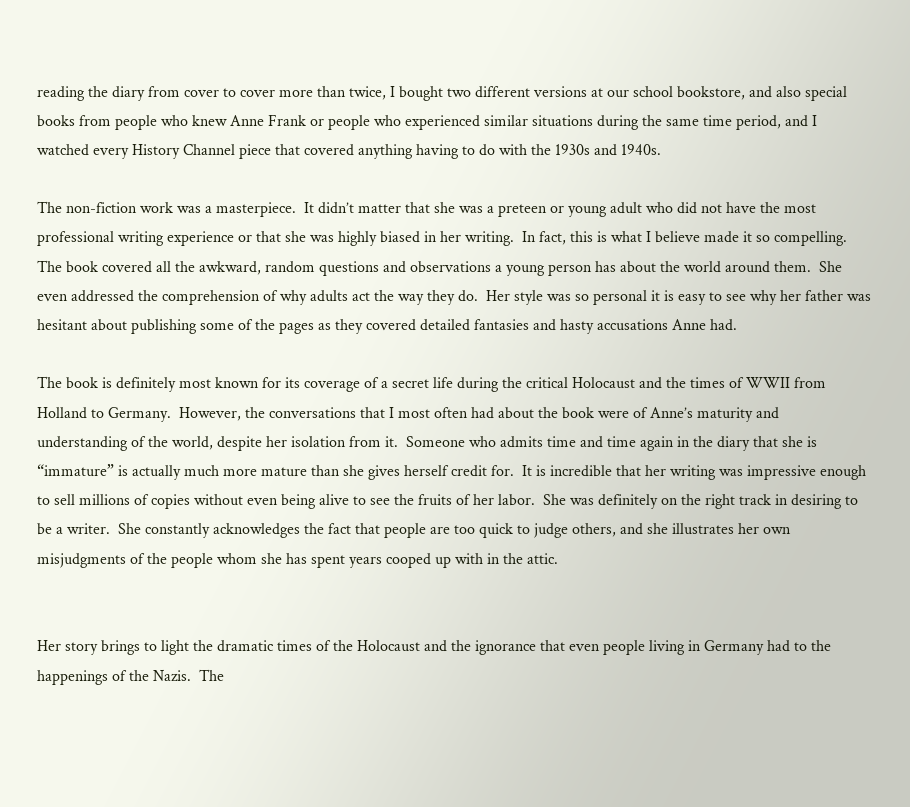reading the diary from cover to cover more than twice, I bought two different versions at our school bookstore, and also special books from people who knew Anne Frank or people who experienced similar situations during the same time period, and I watched every History Channel piece that covered anything having to do with the 1930s and 1940s.

The non-fiction work was a masterpiece.  It didn’t matter that she was a preteen or young adult who did not have the most professional writing experience or that she was highly biased in her writing.  In fact, this is what I believe made it so compelling.  The book covered all the awkward, random questions and observations a young person has about the world around them.  She even addressed the comprehension of why adults act the way they do.  Her style was so personal it is easy to see why her father was hesitant about publishing some of the pages as they covered detailed fantasies and hasty accusations Anne had.

The book is definitely most known for its coverage of a secret life during the critical Holocaust and the times of WWII from Holland to Germany.  However, the conversations that I most often had about the book were of Anne’s maturity and understanding of the world, despite her isolation from it.  Someone who admits time and time again in the diary that she is “immature” is actually much more mature than she gives herself credit for.  It is incredible that her writing was impressive enough to sell millions of copies without even being alive to see the fruits of her labor.  She was definitely on the right track in desiring to be a writer.  She constantly acknowledges the fact that people are too quick to judge others, and she illustrates her own misjudgments of the people whom she has spent years cooped up with in the attic.


Her story brings to light the dramatic times of the Holocaust and the ignorance that even people living in Germany had to the happenings of the Nazis.  The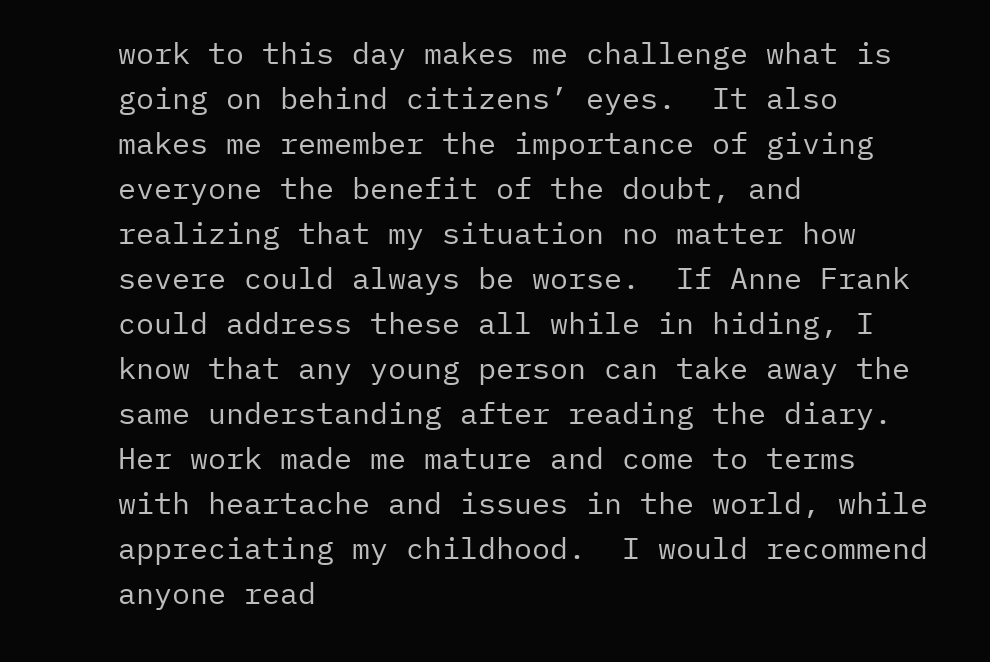work to this day makes me challenge what is going on behind citizens’ eyes.  It also makes me remember the importance of giving everyone the benefit of the doubt, and realizing that my situation no matter how severe could always be worse.  If Anne Frank could address these all while in hiding, I know that any young person can take away the same understanding after reading the diary. Her work made me mature and come to terms with heartache and issues in the world, while appreciating my childhood.  I would recommend anyone read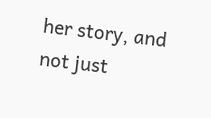her story, and not just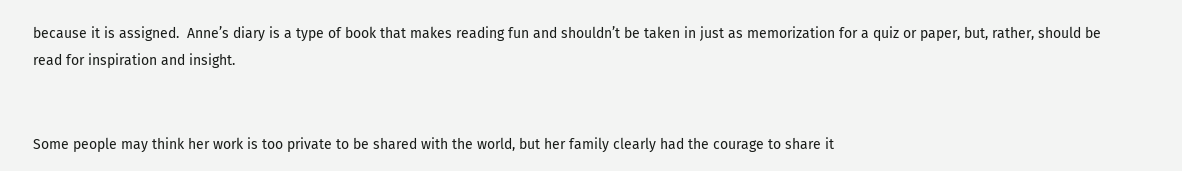because it is assigned.  Anne’s diary is a type of book that makes reading fun and shouldn’t be taken in just as memorization for a quiz or paper, but, rather, should be read for inspiration and insight.


Some people may think her work is too private to be shared with the world, but her family clearly had the courage to share it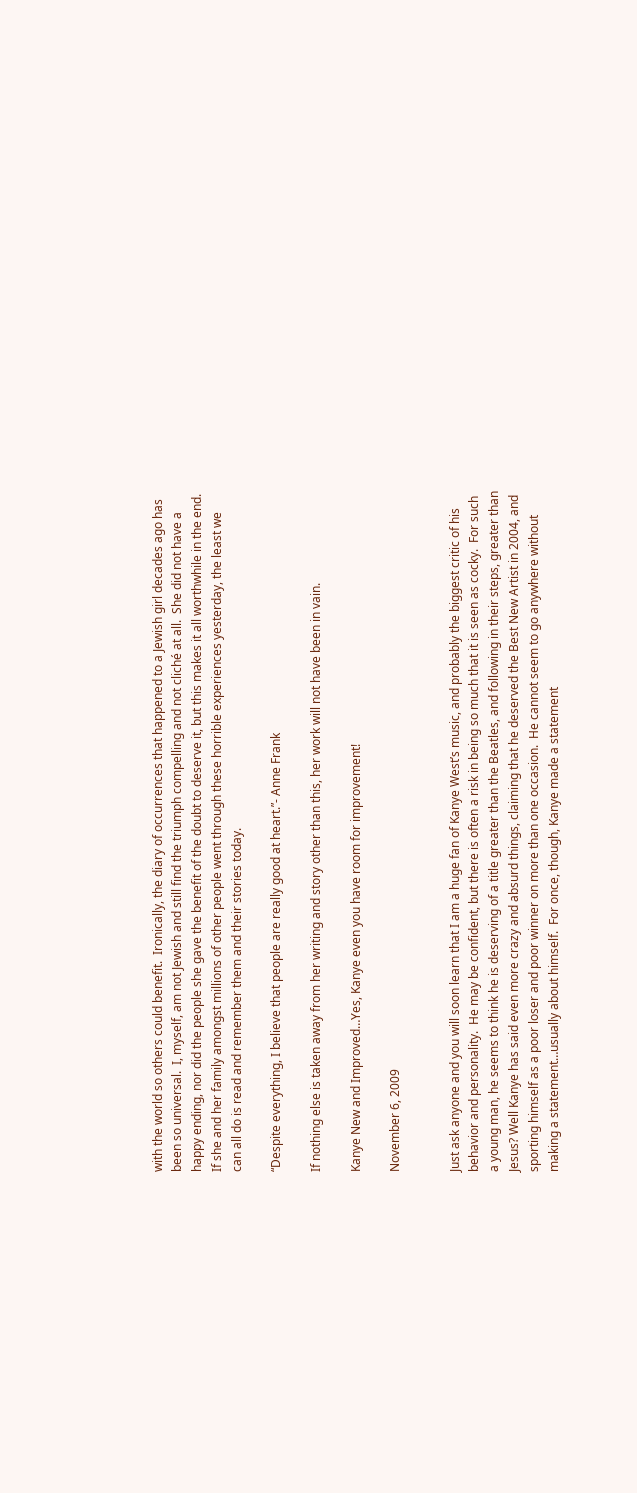with the world so others could benefit.  Ironically, the diary of occurrences that happened to a Jewish girl decades ago has been so universal.  I, myself, am not Jewish and still find the triumph compelling and not cliché at all.  She did not have a happy ending, nor did the people she gave the benefit of the doubt to deserve it, but this makes it all worthwhile in the end.  If she and her family amongst millions of other people went through these horrible experiences yesterday, the least we can all do is read and remember them and their stories today.

“Despite everything, I believe that people are really good at heart.”- Anne Frank

If nothing else is taken away from her writing and story other than this, her work will not have been in vain.

Kanye New and Improved…Yes, Kanye even you have room for improvement!

November 6, 2009


Just ask anyone and you will soon learn that I am a huge fan of Kanye West’s music, and probably the biggest critic of his behavior and personality.  He may be confident, but there is often a risk in being so much that it is seen as cocky.  For such a young man, he seems to think he is deserving of a title greater than the Beatles, and following in their steps, greater than Jesus? Well Kanye has said even more crazy and absurd things, claiming that he deserved the Best New Artist in 2004, and sporting himself as a poor loser and poor winner on more than one occasion.  He cannot seem to go anywhere without making a statement…usually about himself.  For once, though, Kanye made a statement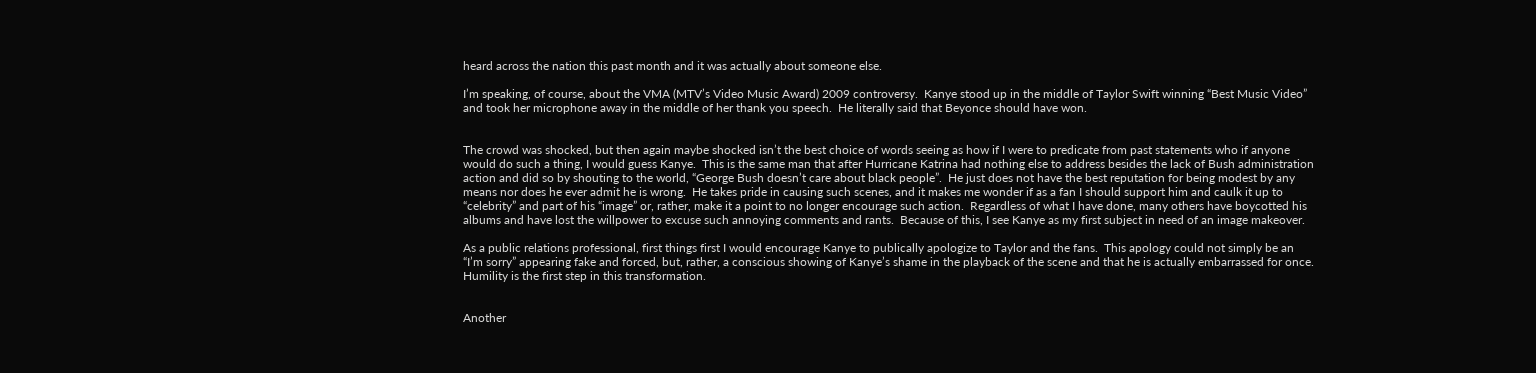heard across the nation this past month and it was actually about someone else.

I’m speaking, of course, about the VMA (MTV’s Video Music Award) 2009 controversy.  Kanye stood up in the middle of Taylor Swift winning “Best Music Video” and took her microphone away in the middle of her thank you speech.  He literally said that Beyonce should have won.


The crowd was shocked, but then again maybe shocked isn’t the best choice of words seeing as how if I were to predicate from past statements who if anyone would do such a thing, I would guess Kanye.  This is the same man that after Hurricane Katrina had nothing else to address besides the lack of Bush administration action and did so by shouting to the world, “George Bush doesn’t care about black people”.  He just does not have the best reputation for being modest by any means nor does he ever admit he is wrong.  He takes pride in causing such scenes, and it makes me wonder if as a fan I should support him and caulk it up to “celebrity” and part of his “image” or, rather, make it a point to no longer encourage such action.  Regardless of what I have done, many others have boycotted his albums and have lost the willpower to excuse such annoying comments and rants.  Because of this, I see Kanye as my first subject in need of an image makeover.

As a public relations professional, first things first I would encourage Kanye to publically apologize to Taylor and the fans.  This apology could not simply be an “I’m sorry” appearing fake and forced, but, rather, a conscious showing of Kanye’s shame in the playback of the scene and that he is actually embarrassed for once.  Humility is the first step in this transformation.


Another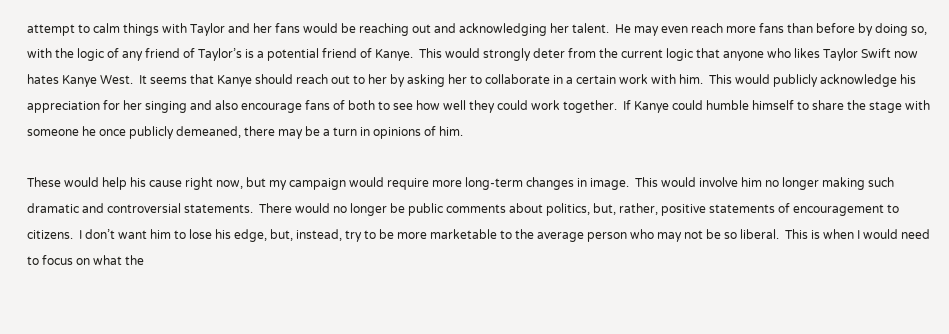attempt to calm things with Taylor and her fans would be reaching out and acknowledging her talent.  He may even reach more fans than before by doing so, with the logic of any friend of Taylor’s is a potential friend of Kanye.  This would strongly deter from the current logic that anyone who likes Taylor Swift now hates Kanye West.  It seems that Kanye should reach out to her by asking her to collaborate in a certain work with him.  This would publicly acknowledge his appreciation for her singing and also encourage fans of both to see how well they could work together.  If Kanye could humble himself to share the stage with someone he once publicly demeaned, there may be a turn in opinions of him.

These would help his cause right now, but my campaign would require more long-term changes in image.  This would involve him no longer making such dramatic and controversial statements.  There would no longer be public comments about politics, but, rather, positive statements of encouragement to citizens.  I don’t want him to lose his edge, but, instead, try to be more marketable to the average person who may not be so liberal.  This is when I would need to focus on what the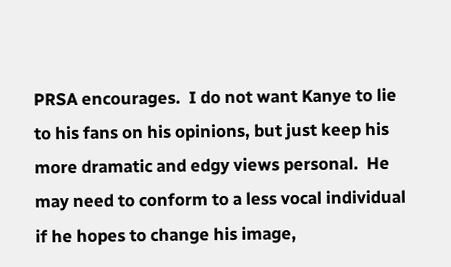PRSA encourages.  I do not want Kanye to lie to his fans on his opinions, but just keep his more dramatic and edgy views personal.  He may need to conform to a less vocal individual if he hopes to change his image,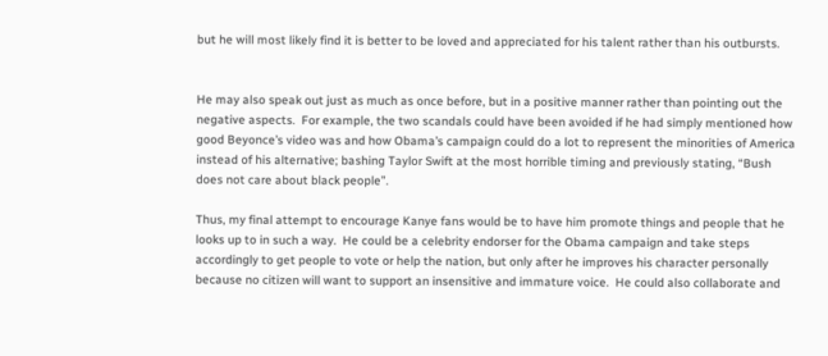but he will most likely find it is better to be loved and appreciated for his talent rather than his outbursts.


He may also speak out just as much as once before, but in a positive manner rather than pointing out the negative aspects.  For example, the two scandals could have been avoided if he had simply mentioned how good Beyonce’s video was and how Obama’s campaign could do a lot to represent the minorities of America instead of his alternative; bashing Taylor Swift at the most horrible timing and previously stating, “Bush does not care about black people”.

Thus, my final attempt to encourage Kanye fans would be to have him promote things and people that he looks up to in such a way.  He could be a celebrity endorser for the Obama campaign and take steps accordingly to get people to vote or help the nation, but only after he improves his character personally because no citizen will want to support an insensitive and immature voice.  He could also collaborate and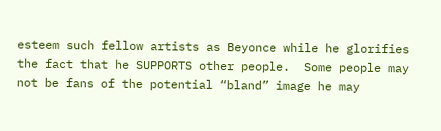esteem such fellow artists as Beyonce while he glorifies the fact that he SUPPORTS other people.  Some people may not be fans of the potential “bland” image he may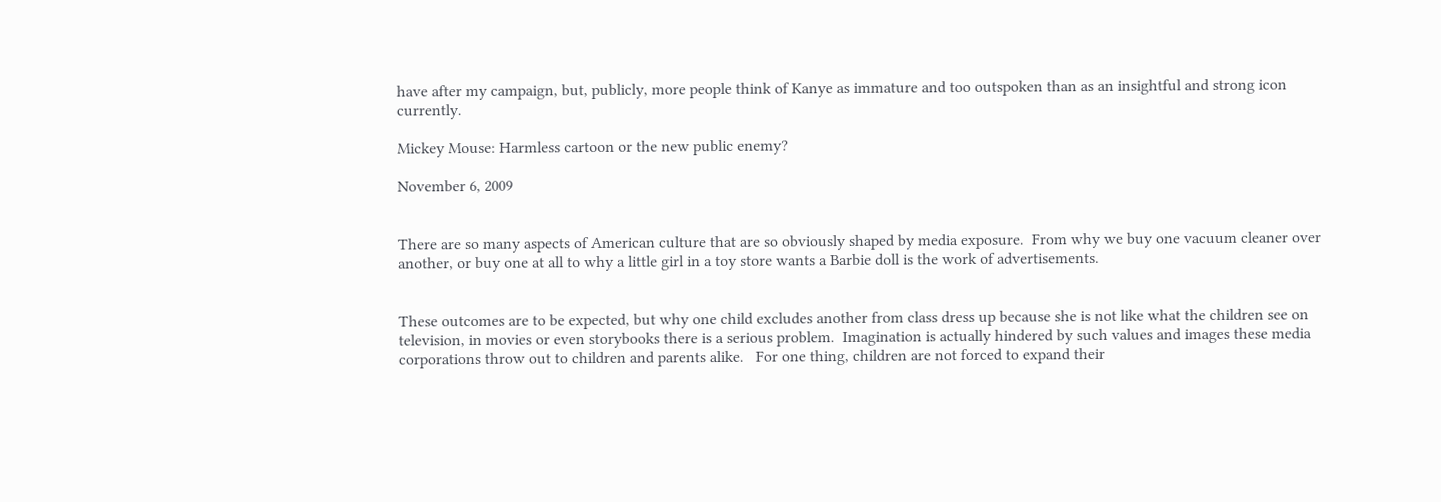have after my campaign, but, publicly, more people think of Kanye as immature and too outspoken than as an insightful and strong icon currently.

Mickey Mouse: Harmless cartoon or the new public enemy?

November 6, 2009


There are so many aspects of American culture that are so obviously shaped by media exposure.  From why we buy one vacuum cleaner over another, or buy one at all to why a little girl in a toy store wants a Barbie doll is the work of advertisements.


These outcomes are to be expected, but why one child excludes another from class dress up because she is not like what the children see on television, in movies or even storybooks there is a serious problem.  Imagination is actually hindered by such values and images these media corporations throw out to children and parents alike.   For one thing, children are not forced to expand their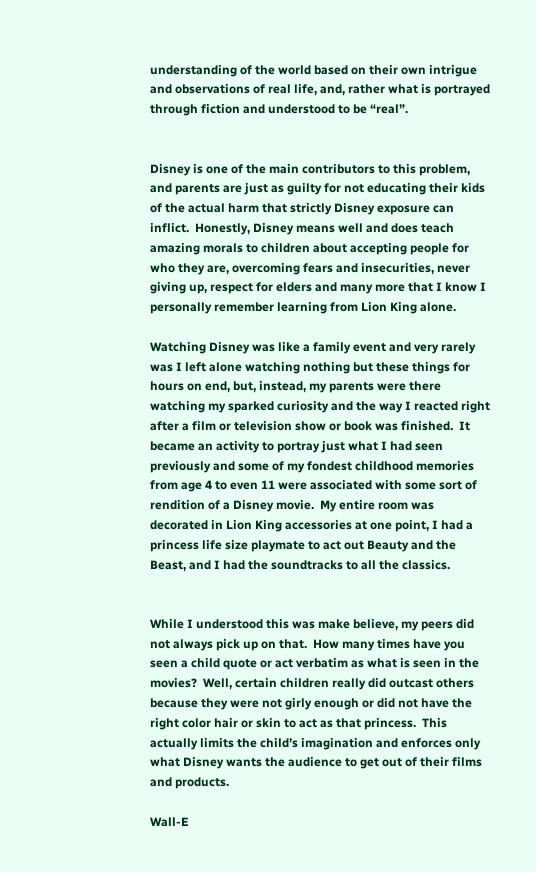understanding of the world based on their own intrigue and observations of real life, and, rather what is portrayed through fiction and understood to be “real”.


Disney is one of the main contributors to this problem, and parents are just as guilty for not educating their kids of the actual harm that strictly Disney exposure can inflict.  Honestly, Disney means well and does teach amazing morals to children about accepting people for who they are, overcoming fears and insecurities, never giving up, respect for elders and many more that I know I personally remember learning from Lion King alone.

Watching Disney was like a family event and very rarely was I left alone watching nothing but these things for hours on end, but, instead, my parents were there watching my sparked curiosity and the way I reacted right after a film or television show or book was finished.  It became an activity to portray just what I had seen previously and some of my fondest childhood memories from age 4 to even 11 were associated with some sort of rendition of a Disney movie.  My entire room was decorated in Lion King accessories at one point, I had a princess life size playmate to act out Beauty and the Beast, and I had the soundtracks to all the classics.


While I understood this was make believe, my peers did not always pick up on that.  How many times have you seen a child quote or act verbatim as what is seen in the movies?  Well, certain children really did outcast others because they were not girly enough or did not have the right color hair or skin to act as that princess.  This actually limits the child’s imagination and enforces only what Disney wants the audience to get out of their films and products.

Wall-E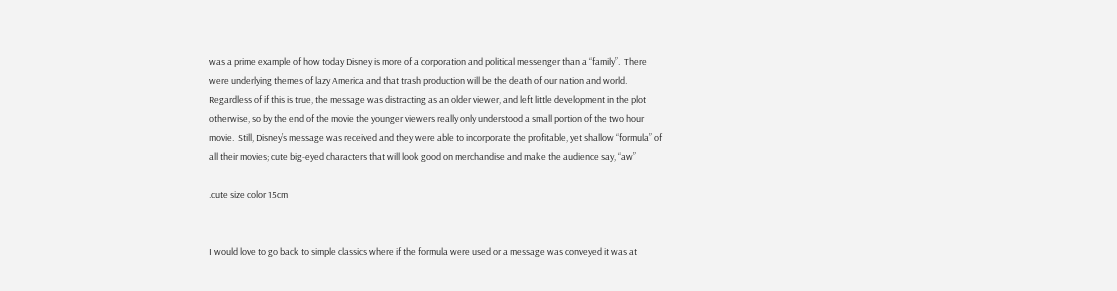was a prime example of how today Disney is more of a corporation and political messenger than a “family”.  There were underlying themes of lazy America and that trash production will be the death of our nation and world.  Regardless of if this is true, the message was distracting as an older viewer, and left little development in the plot otherwise, so by the end of the movie the younger viewers really only understood a small portion of the two hour movie.  Still, Disney’s message was received and they were able to incorporate the profitable, yet shallow “formula” of all their movies; cute big-eyed characters that will look good on merchandise and make the audience say, “aw”

.cute size color 15cm


I would love to go back to simple classics where if the formula were used or a message was conveyed it was at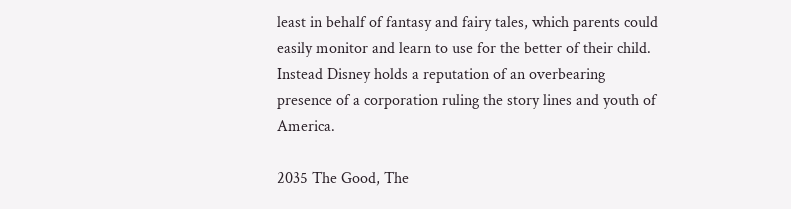least in behalf of fantasy and fairy tales, which parents could easily monitor and learn to use for the better of their child.  Instead Disney holds a reputation of an overbearing presence of a corporation ruling the story lines and youth of America.

2035 The Good, The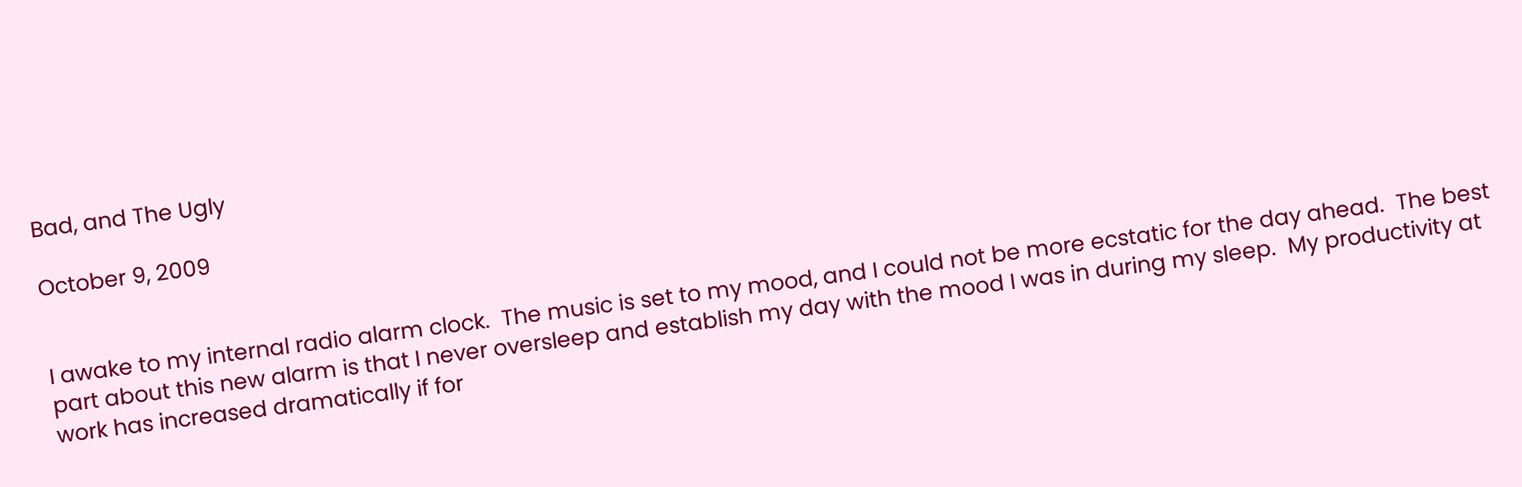Bad, and The Ugly

October 9, 2009


I awake to my internal radio alarm clock.  The music is set to my mood, and I could not be more ecstatic for the day ahead.  The best part about this new alarm is that I never oversleep and establish my day with the mood I was in during my sleep.  My productivity at work has increased dramatically if for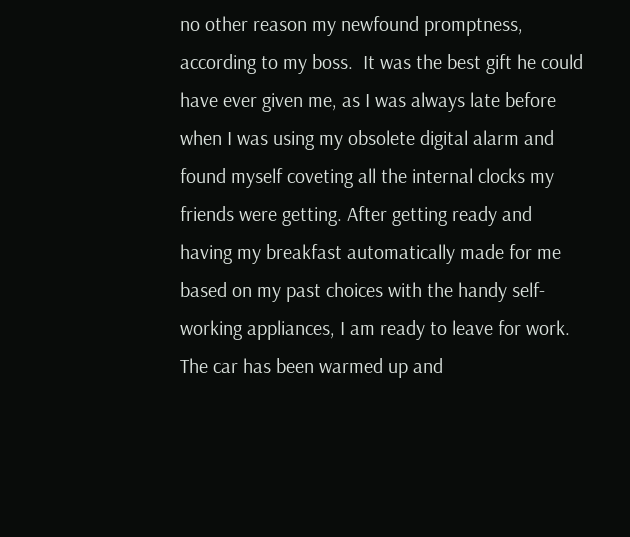no other reason my newfound promptness, according to my boss.  It was the best gift he could have ever given me, as I was always late before when I was using my obsolete digital alarm and found myself coveting all the internal clocks my friends were getting. After getting ready and having my breakfast automatically made for me based on my past choices with the handy self-working appliances, I am ready to leave for work.  The car has been warmed up and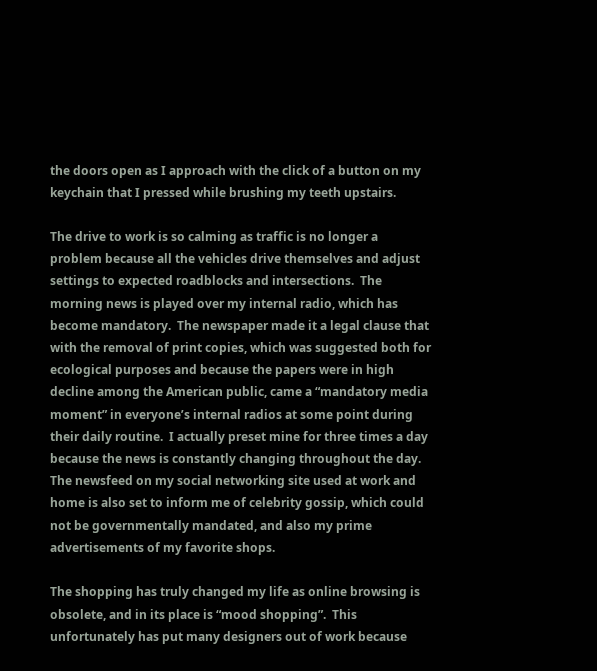the doors open as I approach with the click of a button on my keychain that I pressed while brushing my teeth upstairs.

The drive to work is so calming as traffic is no longer a problem because all the vehicles drive themselves and adjust settings to expected roadblocks and intersections.  The morning news is played over my internal radio, which has become mandatory.  The newspaper made it a legal clause that with the removal of print copies, which was suggested both for ecological purposes and because the papers were in high decline among the American public, came a “mandatory media moment” in everyone’s internal radios at some point during their daily routine.  I actually preset mine for three times a day because the news is constantly changing throughout the day.  The newsfeed on my social networking site used at work and home is also set to inform me of celebrity gossip, which could not be governmentally mandated, and also my prime advertisements of my favorite shops.

The shopping has truly changed my life as online browsing is obsolete, and in its place is “mood shopping”.  This unfortunately has put many designers out of work because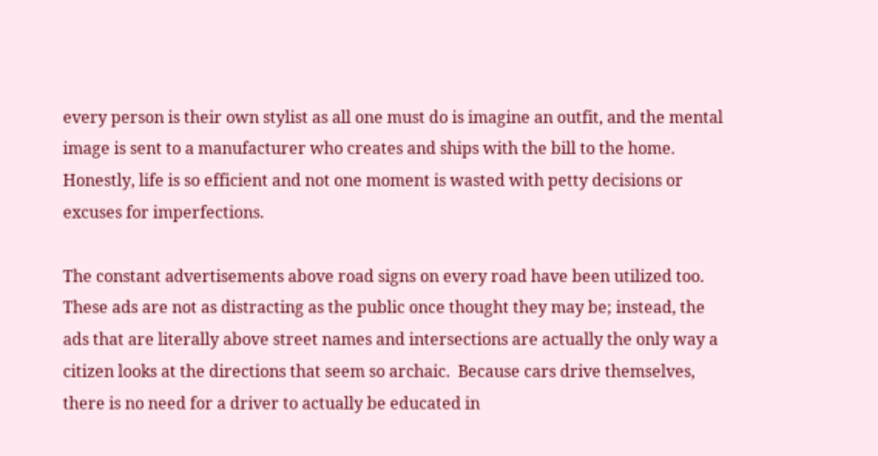every person is their own stylist as all one must do is imagine an outfit, and the mental image is sent to a manufacturer who creates and ships with the bill to the home.  Honestly, life is so efficient and not one moment is wasted with petty decisions or excuses for imperfections.

The constant advertisements above road signs on every road have been utilized too.  These ads are not as distracting as the public once thought they may be; instead, the ads that are literally above street names and intersections are actually the only way a citizen looks at the directions that seem so archaic.  Because cars drive themselves, there is no need for a driver to actually be educated in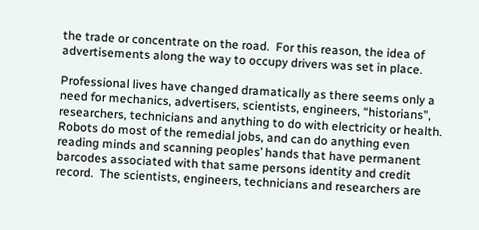the trade or concentrate on the road.  For this reason, the idea of advertisements along the way to occupy drivers was set in place.

Professional lives have changed dramatically as there seems only a need for mechanics, advertisers, scientists, engineers, “historians”, researchers, technicians and anything to do with electricity or health.  Robots do most of the remedial jobs, and can do anything even reading minds and scanning peoples’ hands that have permanent barcodes associated with that same persons identity and credit record.  The scientists, engineers, technicians and researchers are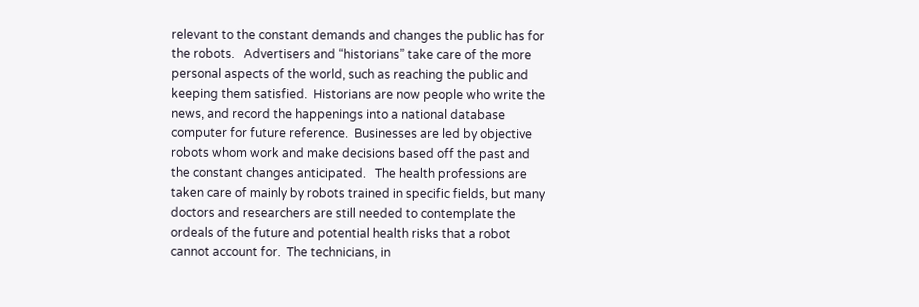relevant to the constant demands and changes the public has for the robots.   Advertisers and “historians” take care of the more personal aspects of the world, such as reaching the public and keeping them satisfied.  Historians are now people who write the news, and record the happenings into a national database computer for future reference.  Businesses are led by objective robots whom work and make decisions based off the past and the constant changes anticipated.   The health professions are taken care of mainly by robots trained in specific fields, but many doctors and researchers are still needed to contemplate the ordeals of the future and potential health risks that a robot cannot account for.  The technicians, in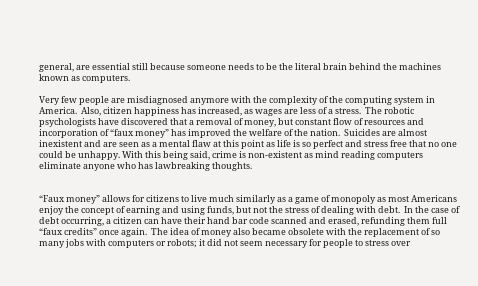general, are essential still because someone needs to be the literal brain behind the machines known as computers.

Very few people are misdiagnosed anymore with the complexity of the computing system in America.  Also, citizen happiness has increased, as wages are less of a stress.  The robotic psychologists have discovered that a removal of money, but constant flow of resources and incorporation of “faux money” has improved the welfare of the nation.  Suicides are almost inexistent and are seen as a mental flaw at this point as life is so perfect and stress free that no one could be unhappy. With this being said, crime is non-existent as mind reading computers eliminate anyone who has lawbreaking thoughts.


“Faux money” allows for citizens to live much similarly as a game of monopoly as most Americans enjoy the concept of earning and using funds, but not the stress of dealing with debt.  In the case of debt occurring, a citizen can have their hand bar code scanned and erased, refunding them full “faux credits” once again.  The idea of money also became obsolete with the replacement of so many jobs with computers or robots; it did not seem necessary for people to stress over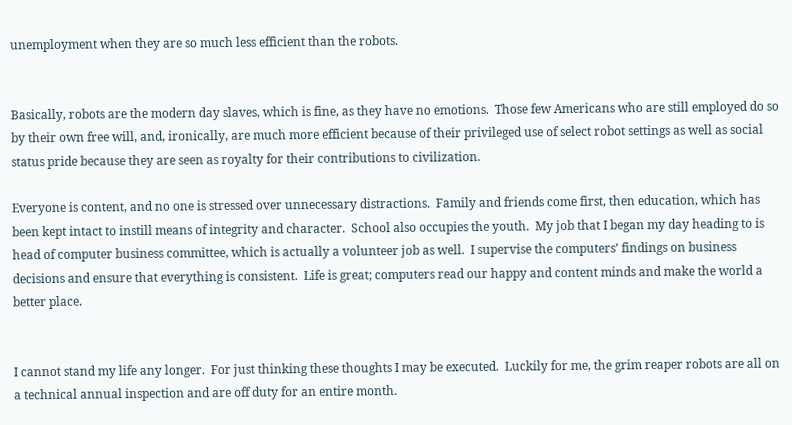unemployment when they are so much less efficient than the robots.


Basically, robots are the modern day slaves, which is fine, as they have no emotions.  Those few Americans who are still employed do so by their own free will, and, ironically, are much more efficient because of their privileged use of select robot settings as well as social status pride because they are seen as royalty for their contributions to civilization.

Everyone is content, and no one is stressed over unnecessary distractions.  Family and friends come first, then education, which has been kept intact to instill means of integrity and character.  School also occupies the youth.  My job that I began my day heading to is head of computer business committee, which is actually a volunteer job as well.  I supervise the computers’ findings on business decisions and ensure that everything is consistent.  Life is great; computers read our happy and content minds and make the world a better place.


I cannot stand my life any longer.  For just thinking these thoughts I may be executed.  Luckily for me, the grim reaper robots are all on a technical annual inspection and are off duty for an entire month.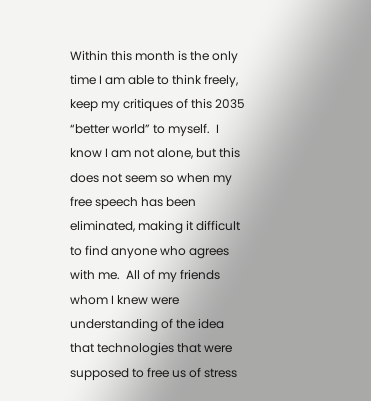Within this month is the only time I am able to think freely, keep my critiques of this 2035 “better world” to myself.  I know I am not alone, but this does not seem so when my free speech has been eliminated, making it difficult to find anyone who agrees with me.  All of my friends whom I knew were understanding of the idea that technologies that were supposed to free us of stress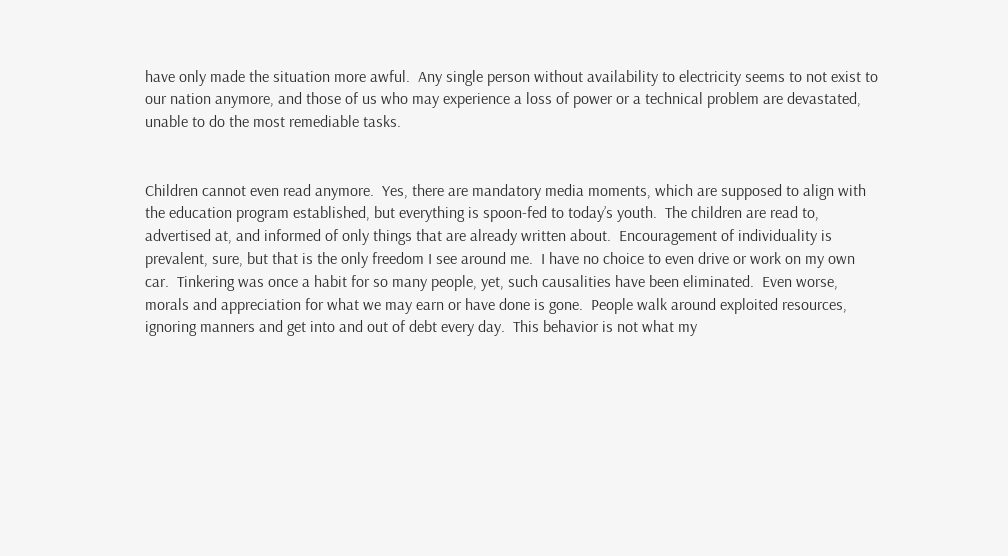have only made the situation more awful.  Any single person without availability to electricity seems to not exist to our nation anymore, and those of us who may experience a loss of power or a technical problem are devastated, unable to do the most remediable tasks.


Children cannot even read anymore.  Yes, there are mandatory media moments, which are supposed to align with the education program established, but everything is spoon-fed to today’s youth.  The children are read to, advertised at, and informed of only things that are already written about.  Encouragement of individuality is prevalent, sure, but that is the only freedom I see around me.  I have no choice to even drive or work on my own car.  Tinkering was once a habit for so many people, yet, such causalities have been eliminated.  Even worse, morals and appreciation for what we may earn or have done is gone.  People walk around exploited resources, ignoring manners and get into and out of debt every day.  This behavior is not what my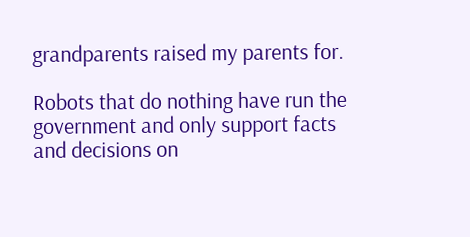grandparents raised my parents for.

Robots that do nothing have run the government and only support facts and decisions on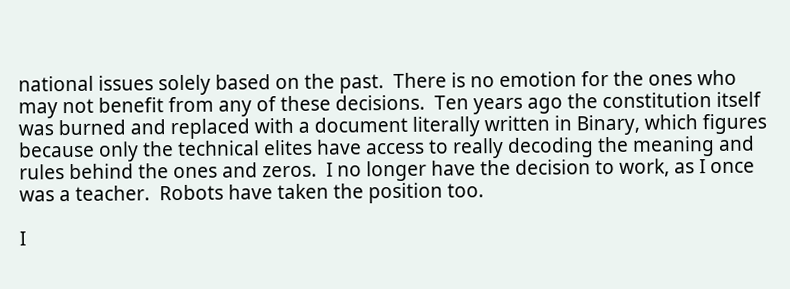national issues solely based on the past.  There is no emotion for the ones who may not benefit from any of these decisions.  Ten years ago the constitution itself was burned and replaced with a document literally written in Binary, which figures because only the technical elites have access to really decoding the meaning and rules behind the ones and zeros.  I no longer have the decision to work, as I once was a teacher.  Robots have taken the position too.

I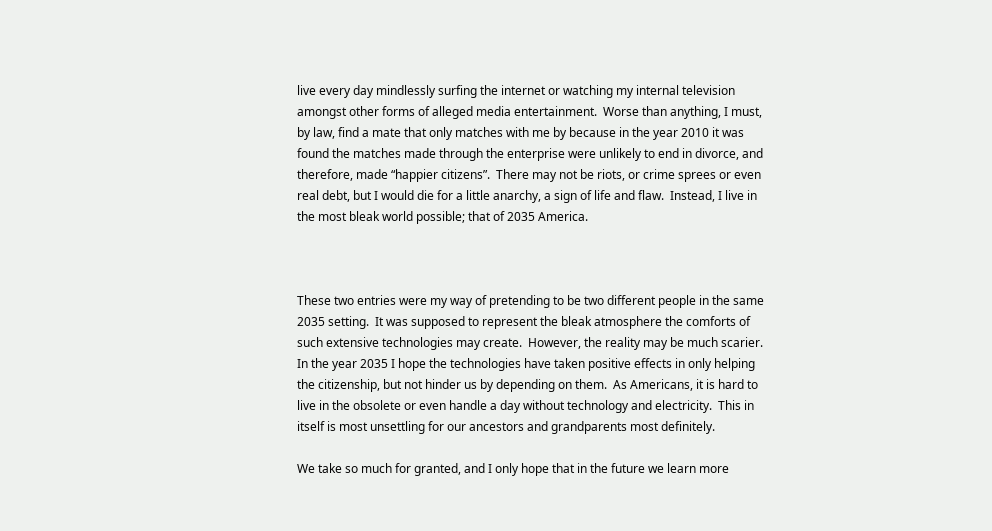live every day mindlessly surfing the internet or watching my internal television amongst other forms of alleged media entertainment.  Worse than anything, I must, by law, find a mate that only matches with me by because in the year 2010 it was found the matches made through the enterprise were unlikely to end in divorce, and therefore, made “happier citizens”.  There may not be riots, or crime sprees or even real debt, but I would die for a little anarchy, a sign of life and flaw.  Instead, I live in the most bleak world possible; that of 2035 America.



These two entries were my way of pretending to be two different people in the same 2035 setting.  It was supposed to represent the bleak atmosphere the comforts of such extensive technologies may create.  However, the reality may be much scarier.  In the year 2035 I hope the technologies have taken positive effects in only helping the citizenship, but not hinder us by depending on them.  As Americans, it is hard to live in the obsolete or even handle a day without technology and electricity.  This in itself is most unsettling for our ancestors and grandparents most definitely.

We take so much for granted, and I only hope that in the future we learn more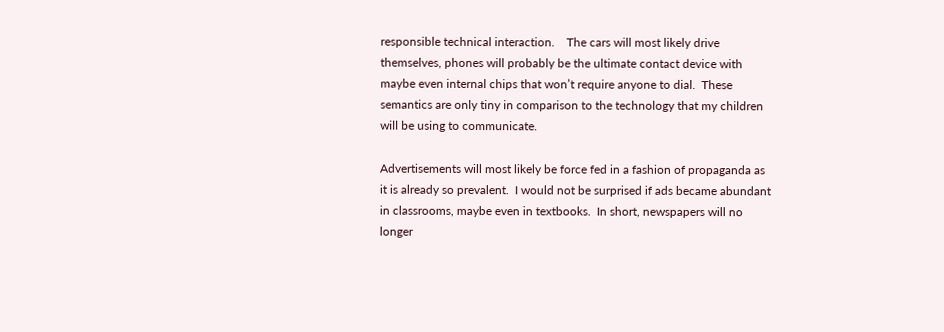responsible technical interaction.    The cars will most likely drive themselves, phones will probably be the ultimate contact device with maybe even internal chips that won’t require anyone to dial.  These semantics are only tiny in comparison to the technology that my children will be using to communicate.

Advertisements will most likely be force fed in a fashion of propaganda as it is already so prevalent.  I would not be surprised if ads became abundant in classrooms, maybe even in textbooks.  In short, newspapers will no longer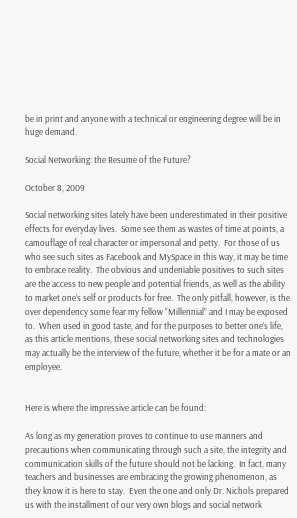be in print and anyone with a technical or engineering degree will be in huge demand.

Social Networking: the Resume of the Future?

October 8, 2009

Social networking sites lately have been underestimated in their positive effects for everyday lives.  Some see them as wastes of time at points, a camouflage of real character or impersonal and petty.  For those of us who see such sites as Facebook and MySpace in this way, it may be time to embrace reality.  The obvious and undeniable positives to such sites are the access to new people and potential friends, as well as the ability to market one’s self or products for free.  The only pitfall, however, is the over dependency some fear my fellow “Millennial” and I may be exposed to.  When used in good taste, and for the purposes to better one’s life, as this article mentions, these social networking sites and technologies may actually be the interview of the future, whether it be for a mate or an employee.


Here is where the impressive article can be found:

As long as my generation proves to continue to use manners and precautions when communicating through such a site, the integrity and communication skills of the future should not be lacking.  In fact, many teachers and businesses are embracing the growing phenomenon, as they know it is here to stay.  Even the one and only Dr. Nichols prepared us with the installment of our very own blogs and social network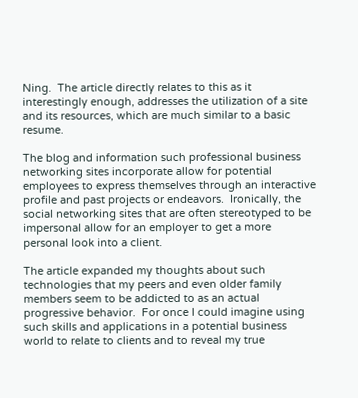Ning.  The article directly relates to this as it interestingly enough, addresses the utilization of a site and its resources, which are much similar to a basic resume.

The blog and information such professional business networking sites incorporate allow for potential employees to express themselves through an interactive profile and past projects or endeavors.  Ironically, the social networking sites that are often stereotyped to be impersonal allow for an employer to get a more personal look into a client.

The article expanded my thoughts about such technologies that my peers and even older family members seem to be addicted to as an actual progressive behavior.  For once I could imagine using such skills and applications in a potential business world to relate to clients and to reveal my true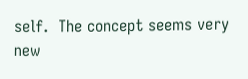self.  The concept seems very new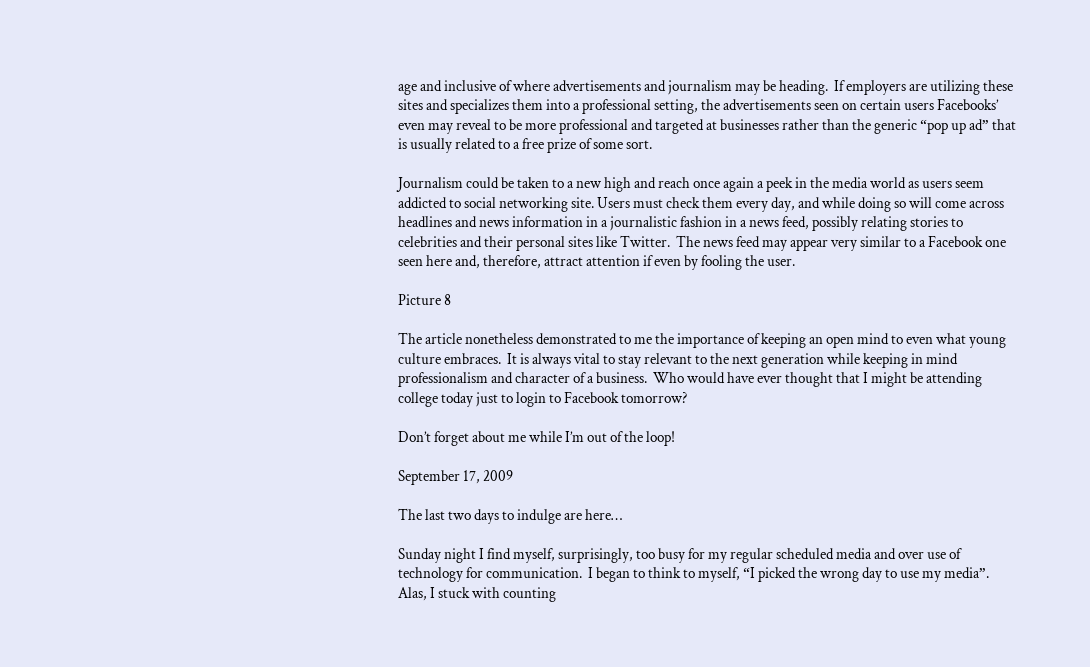age and inclusive of where advertisements and journalism may be heading.  If employers are utilizing these sites and specializes them into a professional setting, the advertisements seen on certain users Facebooks’ even may reveal to be more professional and targeted at businesses rather than the generic “pop up ad” that is usually related to a free prize of some sort.

Journalism could be taken to a new high and reach once again a peek in the media world as users seem addicted to social networking site. Users must check them every day, and while doing so will come across headlines and news information in a journalistic fashion in a news feed, possibly relating stories to celebrities and their personal sites like Twitter.  The news feed may appear very similar to a Facebook one seen here and, therefore, attract attention if even by fooling the user.

Picture 8

The article nonetheless demonstrated to me the importance of keeping an open mind to even what young culture embraces.  It is always vital to stay relevant to the next generation while keeping in mind professionalism and character of a business.  Who would have ever thought that I might be attending college today just to login to Facebook tomorrow?

Don’t forget about me while I’m out of the loop!

September 17, 2009

The last two days to indulge are here…

Sunday night I find myself, surprisingly, too busy for my regular scheduled media and over use of technology for communication.  I began to think to myself, “I picked the wrong day to use my media”.  Alas, I stuck with counting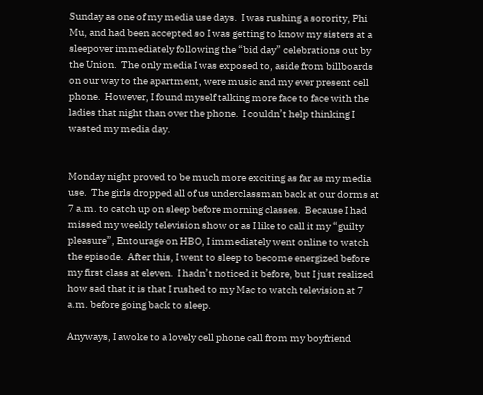Sunday as one of my media use days.  I was rushing a sorority, Phi Mu, and had been accepted so I was getting to know my sisters at a sleepover immediately following the “bid day” celebrations out by the Union.  The only media I was exposed to, aside from billboards on our way to the apartment, were music and my ever present cell phone.  However, I found myself talking more face to face with the ladies that night than over the phone.  I couldn’t help thinking I wasted my media day.


Monday night proved to be much more exciting as far as my media use.  The girls dropped all of us underclassman back at our dorms at 7 a.m. to catch up on sleep before morning classes.  Because I had missed my weekly television show or as I like to call it my “guilty pleasure”, Entourage on HBO, I immediately went online to watch the episode.  After this, I went to sleep to become energized before my first class at eleven.  I hadn’t noticed it before, but I just realized how sad that it is that I rushed to my Mac to watch television at 7 a.m. before going back to sleep.

Anyways, I awoke to a lovely cell phone call from my boyfriend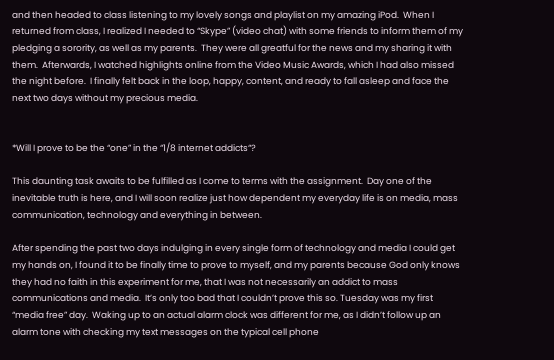and then headed to class listening to my lovely songs and playlist on my amazing iPod.  When I returned from class, I realized I needed to “Skype” (video chat) with some friends to inform them of my pledging a sorority, as well as my parents.  They were all greatful for the news and my sharing it with them.  Afterwards, I watched highlights online from the Video Music Awards, which I had also missed the night before.  I finally felt back in the loop, happy, content, and ready to fall asleep and face the next two days without my precious media.


*Will I prove to be the “one” in the “1/8 internet addicts“?

This daunting task awaits to be fulfilled as I come to terms with the assignment.  Day one of the inevitable truth is here, and I will soon realize just how dependent my everyday life is on media, mass communication, technology and everything in between.

After spending the past two days indulging in every single form of technology and media I could get my hands on, I found it to be finally time to prove to myself, and my parents because God only knows they had no faith in this experiment for me, that I was not necessarily an addict to mass communications and media.  It’s only too bad that I couldn’t prove this so. Tuesday was my first “media free” day.  Waking up to an actual alarm clock was different for me, as I didn’t follow up an alarm tone with checking my text messages on the typical cell phone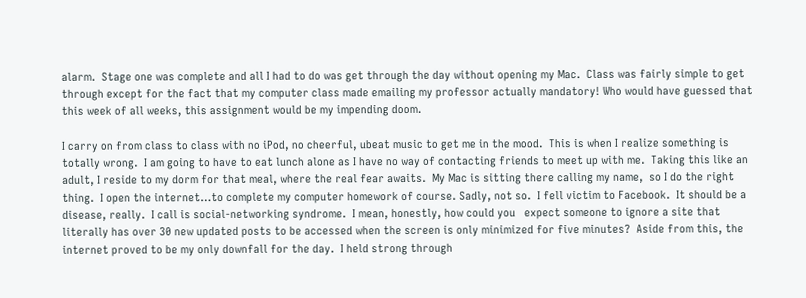alarm.  Stage one was complete and all I had to do was get through the day without opening my Mac.  Class was fairly simple to get through except for the fact that my computer class made emailing my professor actually mandatory! Who would have guessed that this week of all weeks, this assignment would be my impending doom.

I carry on from class to class with no iPod, no cheerful, ubeat music to get me in the mood.  This is when I realize something is totally wrong.  I am going to have to eat lunch alone as I have no way of contacting friends to meet up with me.  Taking this like an adult, I reside to my dorm for that meal, where the real fear awaits.  My Mac is sitting there calling my name,  so I do the right thing.  I open the internet…to complete my computer homework of course. Sadly, not so.  I fell victim to Facebook.  It should be a disease, really.  I call is social-networking syndrome.  I mean, honestly, how could you   expect someone to ignore a site that literally has over 30 new updated posts to be accessed when the screen is only minimized for five minutes?  Aside from this, the internet proved to be my only downfall for the day.  I held strong through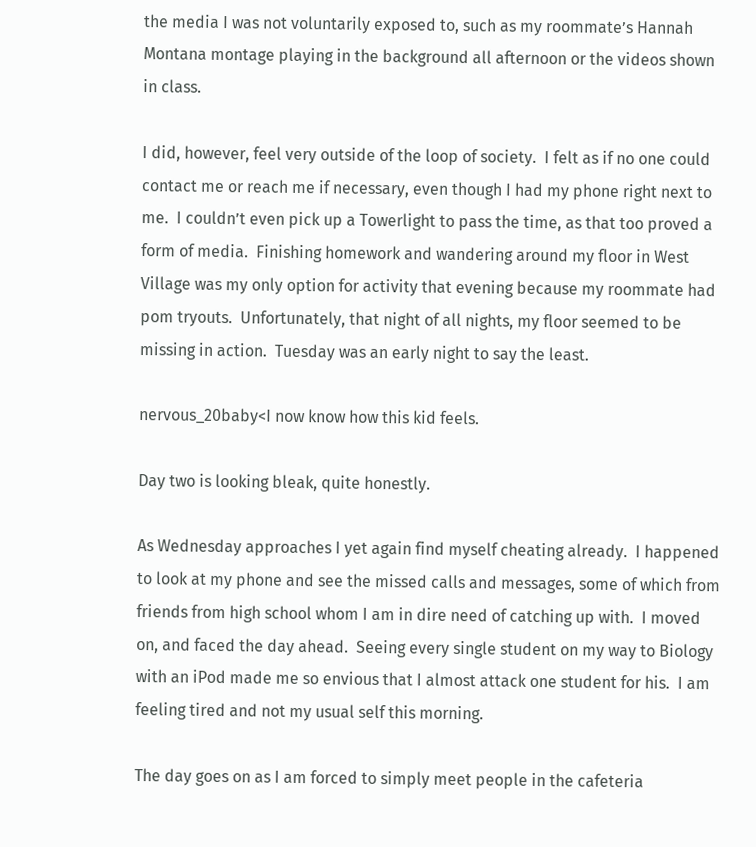the media I was not voluntarily exposed to, such as my roommate’s Hannah Montana montage playing in the background all afternoon or the videos shown in class.

I did, however, feel very outside of the loop of society.  I felt as if no one could contact me or reach me if necessary, even though I had my phone right next to me.  I couldn’t even pick up a Towerlight to pass the time, as that too proved a form of media.  Finishing homework and wandering around my floor in West Village was my only option for activity that evening because my roommate had pom tryouts.  Unfortunately, that night of all nights, my floor seemed to be missing in action.  Tuesday was an early night to say the least.

nervous_20baby<I now know how this kid feels.

Day two is looking bleak, quite honestly.

As Wednesday approaches I yet again find myself cheating already.  I happened to look at my phone and see the missed calls and messages, some of which from friends from high school whom I am in dire need of catching up with.  I moved on, and faced the day ahead.  Seeing every single student on my way to Biology with an iPod made me so envious that I almost attack one student for his.  I am feeling tired and not my usual self this morning.

The day goes on as I am forced to simply meet people in the cafeteria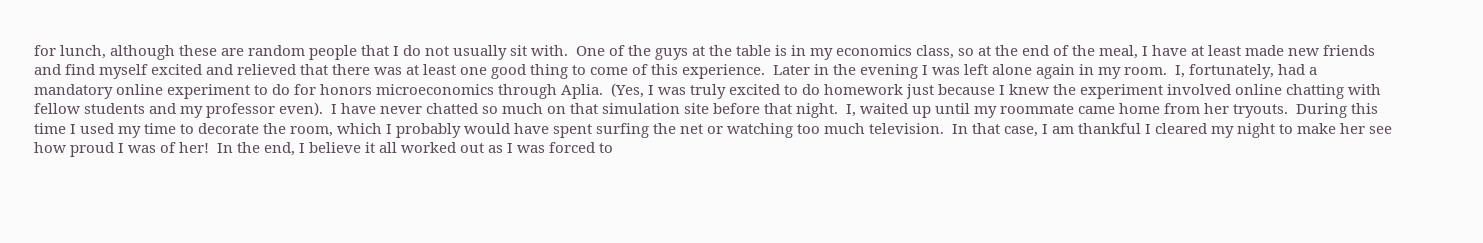for lunch, although these are random people that I do not usually sit with.  One of the guys at the table is in my economics class, so at the end of the meal, I have at least made new friends and find myself excited and relieved that there was at least one good thing to come of this experience.  Later in the evening I was left alone again in my room.  I, fortunately, had a mandatory online experiment to do for honors microeconomics through Aplia.  (Yes, I was truly excited to do homework just because I knew the experiment involved online chatting with fellow students and my professor even).  I have never chatted so much on that simulation site before that night.  I, waited up until my roommate came home from her tryouts.  During this time I used my time to decorate the room, which I probably would have spent surfing the net or watching too much television.  In that case, I am thankful I cleared my night to make her see how proud I was of her!  In the end, I believe it all worked out as I was forced to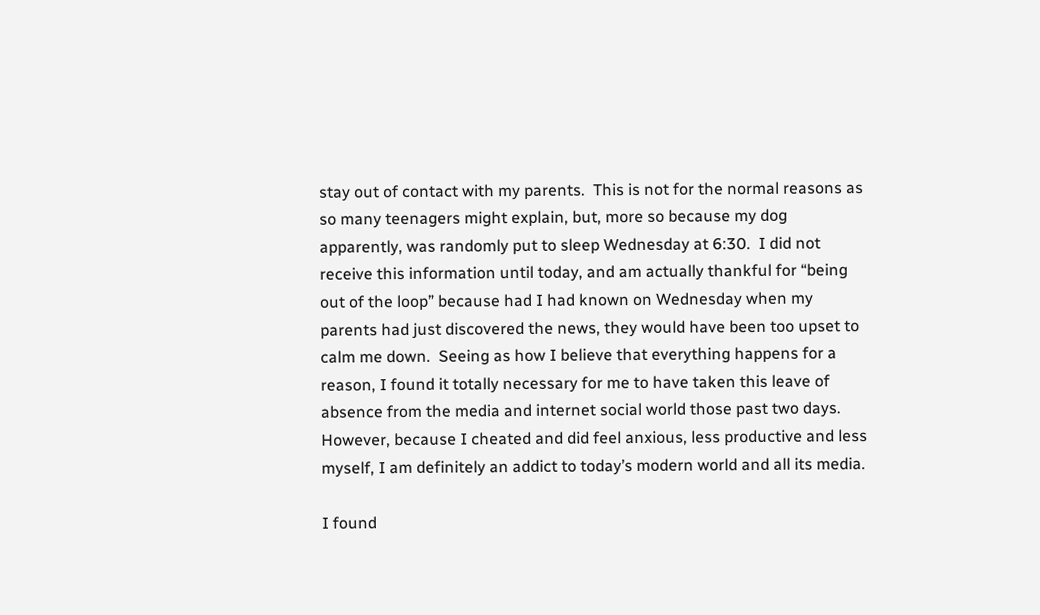stay out of contact with my parents.  This is not for the normal reasons as so many teenagers might explain, but, more so because my dog apparently, was randomly put to sleep Wednesday at 6:30.  I did not receive this information until today, and am actually thankful for “being out of the loop” because had I had known on Wednesday when my parents had just discovered the news, they would have been too upset to calm me down.  Seeing as how I believe that everything happens for a reason, I found it totally necessary for me to have taken this leave of absence from the media and internet social world those past two days.  However, because I cheated and did feel anxious, less productive and less myself, I am definitely an addict to today’s modern world and all its media.

I found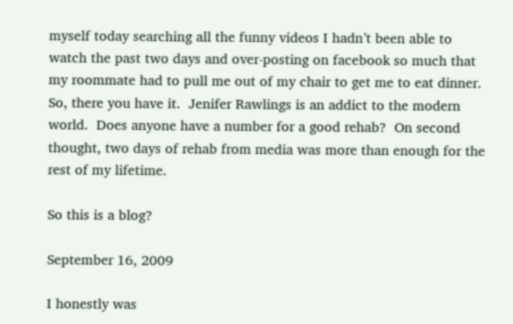myself today searching all the funny videos I hadn’t been able to watch the past two days and over-posting on facebook so much that my roommate had to pull me out of my chair to get me to eat dinner.  So, there you have it.  Jenifer Rawlings is an addict to the modern world.  Does anyone have a number for a good rehab?  On second thought, two days of rehab from media was more than enough for the rest of my lifetime.

So this is a blog?

September 16, 2009

I honestly was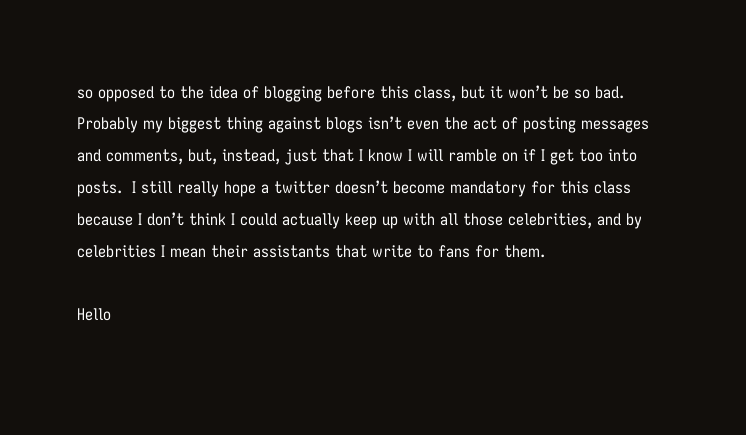so opposed to the idea of blogging before this class, but it won’t be so bad.  Probably my biggest thing against blogs isn’t even the act of posting messages and comments, but, instead, just that I know I will ramble on if I get too into posts.  I still really hope a twitter doesn’t become mandatory for this class because I don’t think I could actually keep up with all those celebrities, and by celebrities I mean their assistants that write to fans for them.

Hello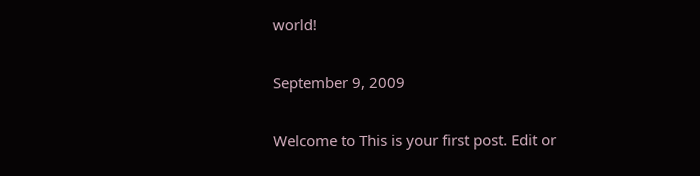world!

September 9, 2009

Welcome to This is your first post. Edit or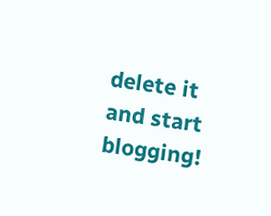delete it and start blogging!